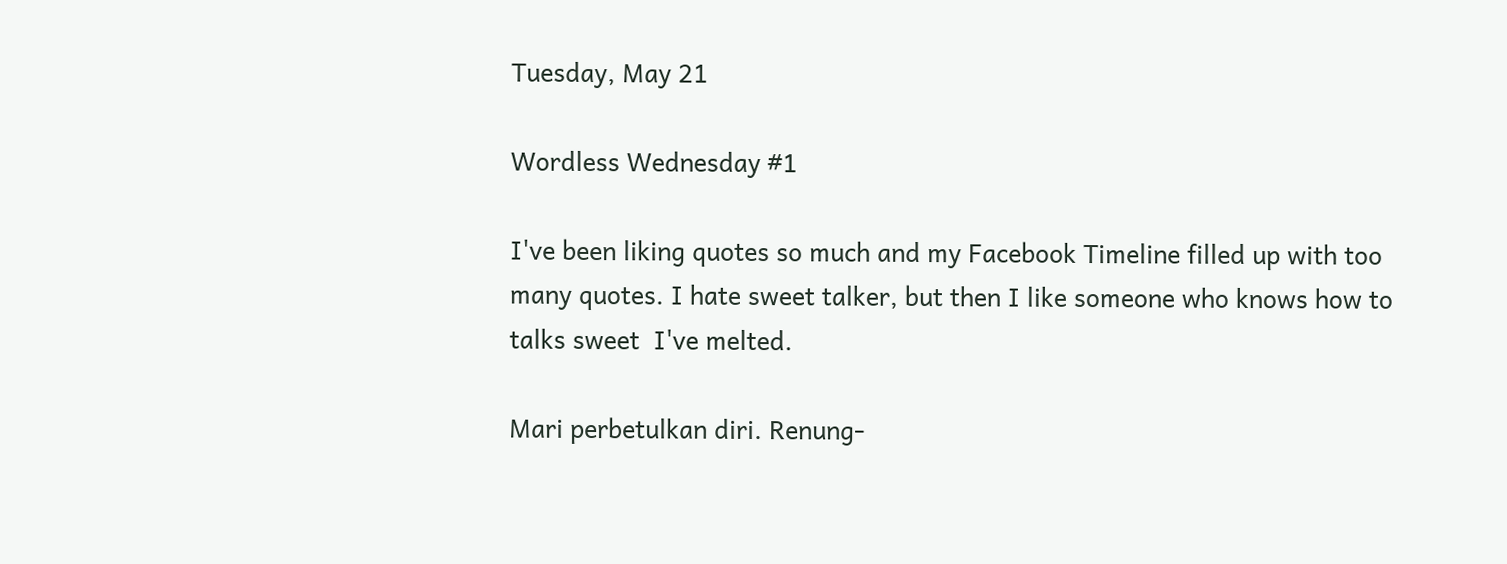Tuesday, May 21

Wordless Wednesday #1

I've been liking quotes so much and my Facebook Timeline filled up with too many quotes. I hate sweet talker, but then I like someone who knows how to talks sweet  I've melted.

Mari perbetulkan diri. Renung-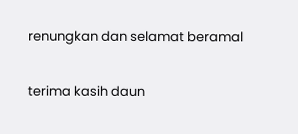renungkan dan selamat beramal


terima kasih daun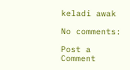keladi awak

No comments:

Post a Comment